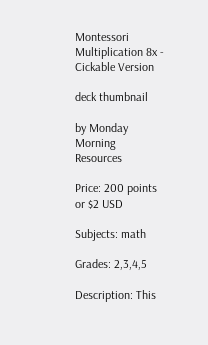Montessori Multiplication 8x - Cickable Version

deck thumbnail

by Monday Morning Resources

Price: 200 points or $2 USD

Subjects: math

Grades: 2,3,4,5

Description: This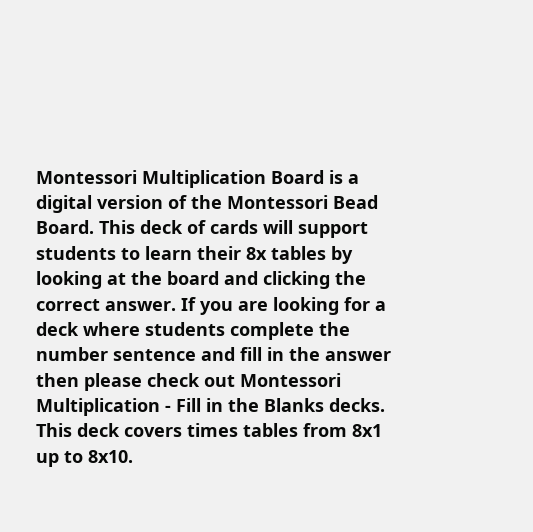Montessori Multiplication Board is a digital version of the Montessori Bead Board. This deck of cards will support students to learn their 8x tables by looking at the board and clicking the correct answer. If you are looking for a deck where students complete the number sentence and fill in the answer then please check out Montessori Multiplication - Fill in the Blanks decks. This deck covers times tables from 8x1 up to 8x10.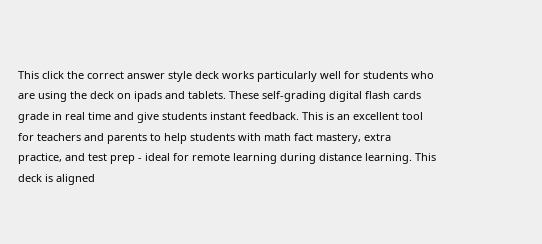This click the correct answer style deck works particularly well for students who are using the deck on ipads and tablets. These self-grading digital flash cards grade in real time and give students instant feedback. This is an excellent tool for teachers and parents to help students with math fact mastery, extra practice, and test prep - ideal for remote learning during distance learning. This deck is aligned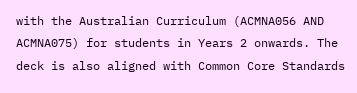with the Australian Curriculum (ACMNA056 AND ACMNA075) for students in Years 2 onwards. The deck is also aligned with Common Core Standards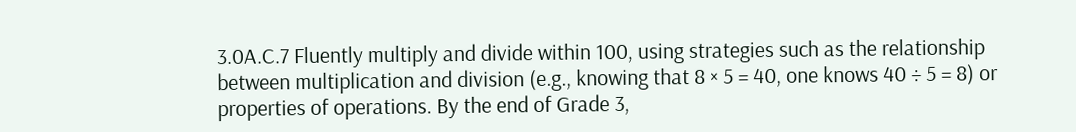3.0A.C.7 Fluently multiply and divide within 100, using strategies such as the relationship between multiplication and division (e.g., knowing that 8 × 5 = 40, one knows 40 ÷ 5 = 8) or properties of operations. By the end of Grade 3,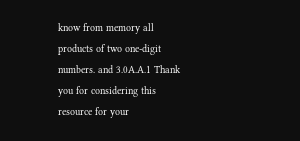know from memory all products of two one-digit numbers. and 3.0A.A.1 Thank you for considering this resource for your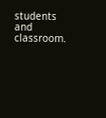students and classroom.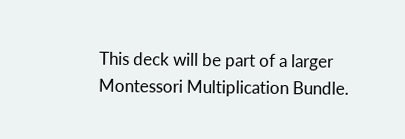This deck will be part of a larger Montessori Multiplication Bundle.